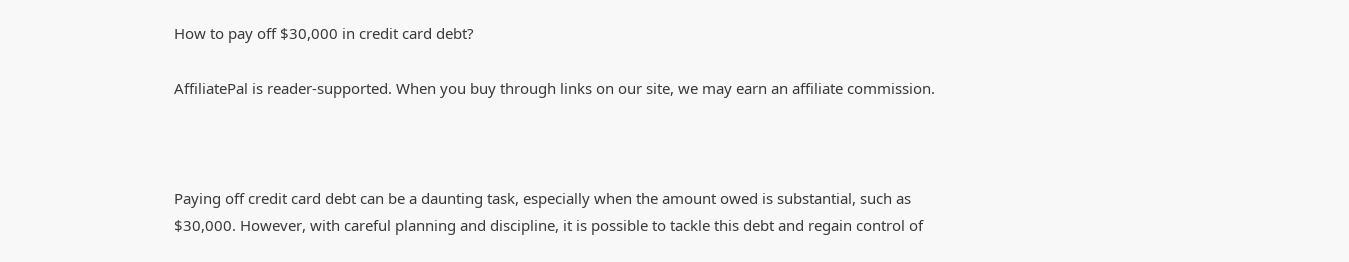How to pay off $30,000 in credit card debt?

AffiliatePal is reader-supported. When you buy through links on our site, we may earn an affiliate commission.



Paying off credit card debt can be a daunting task, especially when the amount owed is substantial, such as $30,000. However, with careful planning and discipline, it is possible to tackle this debt and regain control of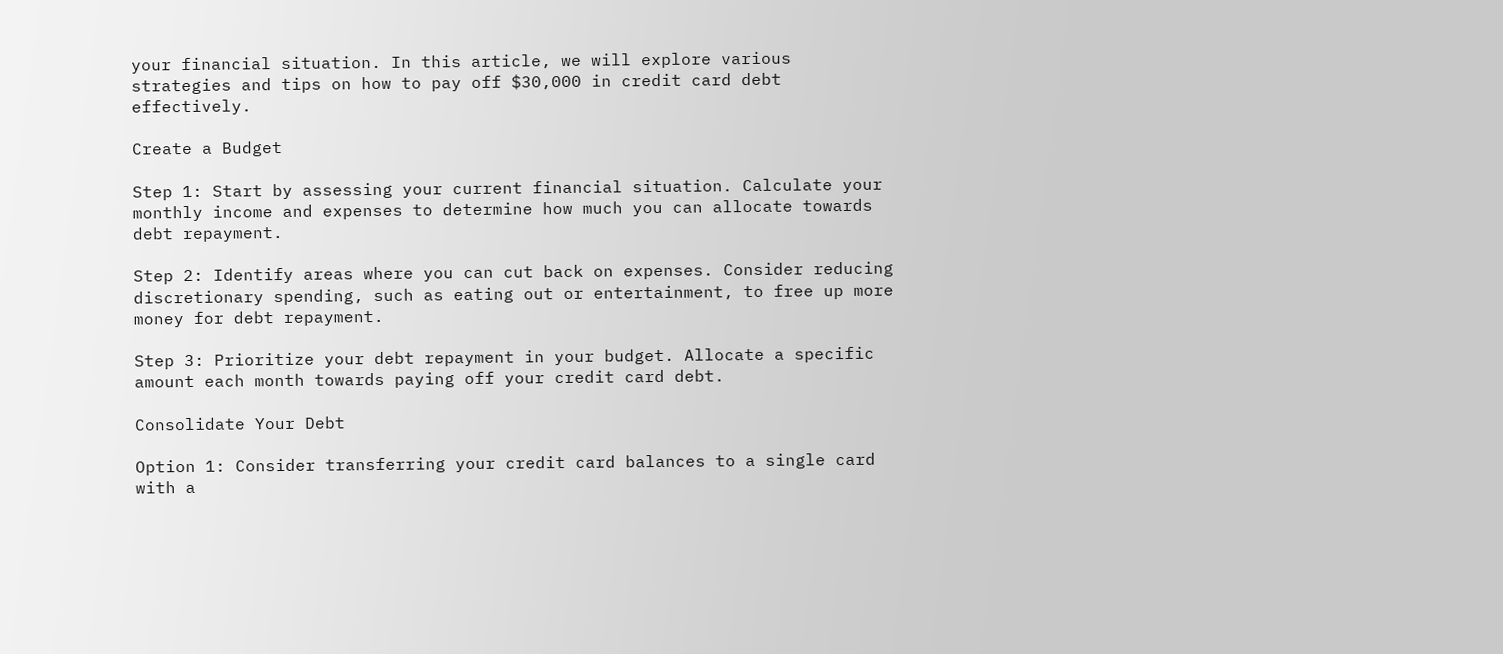your financial situation. In this article, we will explore various strategies and tips on how to pay off $30,000 in credit card debt effectively.

Create a Budget

Step 1: Start by assessing your current financial situation. Calculate your monthly income and expenses to determine how much you can allocate towards debt repayment.

Step 2: Identify areas where you can cut back on expenses. Consider reducing discretionary spending, such as eating out or entertainment, to free up more money for debt repayment.

Step 3: Prioritize your debt repayment in your budget. Allocate a specific amount each month towards paying off your credit card debt.

Consolidate Your Debt

Option 1: Consider transferring your credit card balances to a single card with a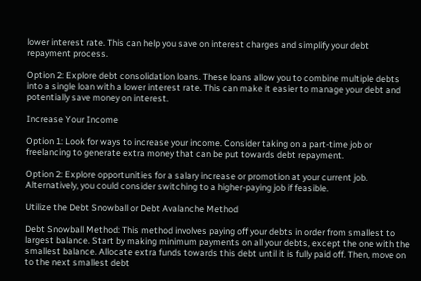lower interest rate. This can help you save on interest charges and simplify your debt repayment process.

Option 2: Explore debt consolidation loans. These loans allow you to combine multiple debts into a single loan with a lower interest rate. This can make it easier to manage your debt and potentially save money on interest.

Increase Your Income

Option 1: Look for ways to increase your income. Consider taking on a part-time job or freelancing to generate extra money that can be put towards debt repayment.

Option 2: Explore opportunities for a salary increase or promotion at your current job. Alternatively, you could consider switching to a higher-paying job if feasible.

Utilize the Debt Snowball or Debt Avalanche Method

Debt Snowball Method: This method involves paying off your debts in order from smallest to largest balance. Start by making minimum payments on all your debts, except the one with the smallest balance. Allocate extra funds towards this debt until it is fully paid off. Then, move on to the next smallest debt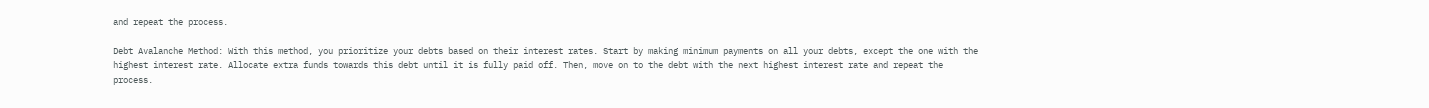and repeat the process.

Debt Avalanche Method: With this method, you prioritize your debts based on their interest rates. Start by making minimum payments on all your debts, except the one with the highest interest rate. Allocate extra funds towards this debt until it is fully paid off. Then, move on to the debt with the next highest interest rate and repeat the process.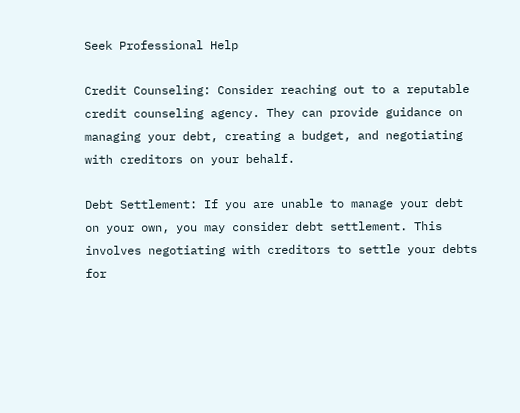Seek Professional Help

Credit Counseling: Consider reaching out to a reputable credit counseling agency. They can provide guidance on managing your debt, creating a budget, and negotiating with creditors on your behalf.

Debt Settlement: If you are unable to manage your debt on your own, you may consider debt settlement. This involves negotiating with creditors to settle your debts for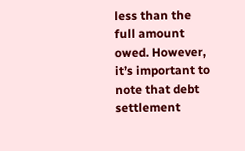less than the full amount owed. However, it’s important to note that debt settlement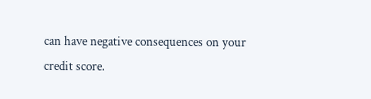can have negative consequences on your credit score.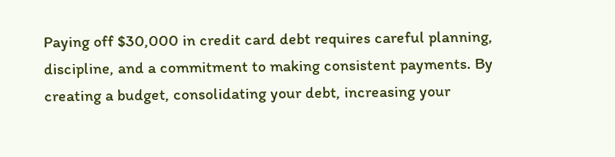Paying off $30,000 in credit card debt requires careful planning, discipline, and a commitment to making consistent payments. By creating a budget, consolidating your debt, increasing your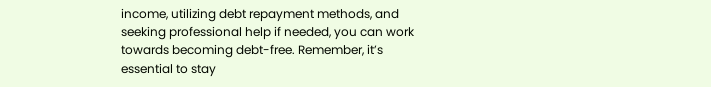income, utilizing debt repayment methods, and seeking professional help if needed, you can work towards becoming debt-free. Remember, it’s essential to stay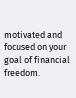motivated and focused on your goal of financial freedom.